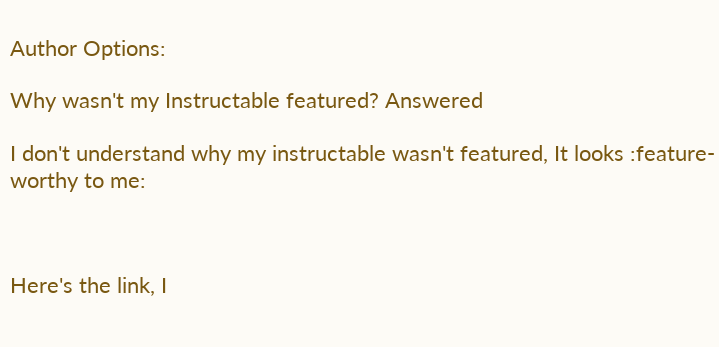Author Options:

Why wasn't my Instructable featured? Answered

I don't understand why my instructable wasn't featured, It looks :feature-worthy to me:



Here's the link, I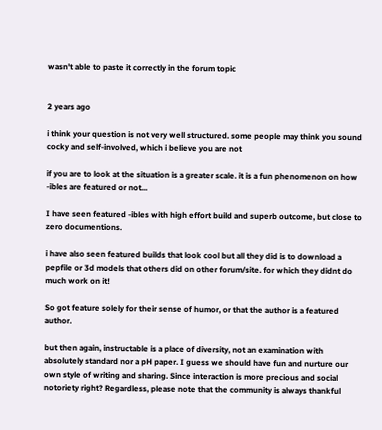wasn't able to paste it correctly in the forum topic


2 years ago

i think your question is not very well structured. some people may think you sound cocky and self-involved, which i believe you are not

if you are to look at the situation is a greater scale. it is a fun phenomenon on how -ibles are featured or not...

I have seen featured -ibles with high effort build and superb outcome, but close to zero documentions.

i have also seen featured builds that look cool but all they did is to download a pepfile or 3d models that others did on other forum/site. for which they didnt do much work on it!

So got feature solely for their sense of humor, or that the author is a featured author.

but then again, instructable is a place of diversity, not an examination with absolutely standard nor a pH paper. I guess we should have fun and nurture our own style of writing and sharing. Since interaction is more precious and social notoriety right? Regardless, please note that the community is always thankful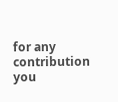for any contribution you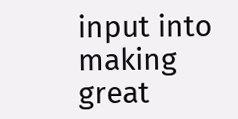input into making great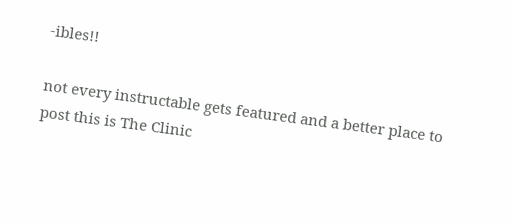-ibles!!

not every instructable gets featured and a better place to post this is The Clinic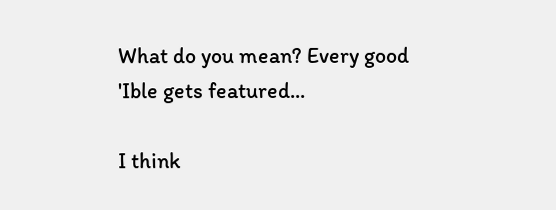What do you mean? Every good 'Ible gets featured...

I think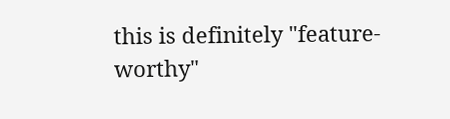this is definitely "feature-worthy"